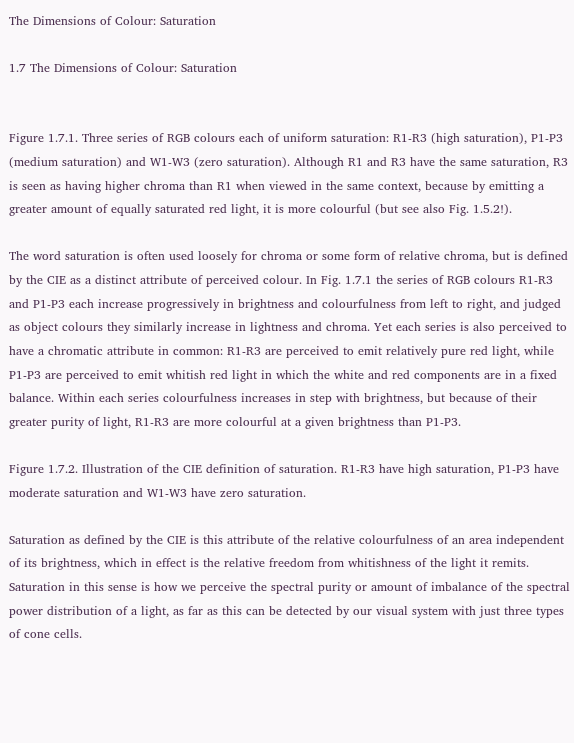The Dimensions of Colour: Saturation

1.7 The Dimensions of Colour: Saturation


Figure 1.7.1. Three series of RGB colours each of uniform saturation: R1-R3 (high saturation), P1-P3 (medium saturation) and W1-W3 (zero saturation). Although R1 and R3 have the same saturation, R3 is seen as having higher chroma than R1 when viewed in the same context, because by emitting a greater amount of equally saturated red light, it is more colourful (but see also Fig. 1.5.2!).

The word saturation is often used loosely for chroma or some form of relative chroma, but is defined by the CIE as a distinct attribute of perceived colour. In Fig. 1.7.1 the series of RGB colours R1-R3 and P1-P3 each increase progressively in brightness and colourfulness from left to right, and judged as object colours they similarly increase in lightness and chroma. Yet each series is also perceived to have a chromatic attribute in common: R1-R3 are perceived to emit relatively pure red light, while P1-P3 are perceived to emit whitish red light in which the white and red components are in a fixed balance. Within each series colourfulness increases in step with brightness, but because of their greater purity of light, R1-R3 are more colourful at a given brightness than P1-P3.

Figure 1.7.2. Illustration of the CIE definition of saturation. R1-R3 have high saturation, P1-P3 have moderate saturation and W1-W3 have zero saturation.

Saturation as defined by the CIE is this attribute of the relative colourfulness of an area independent of its brightness, which in effect is the relative freedom from whitishness of the light it remits. Saturation in this sense is how we perceive the spectral purity or amount of imbalance of the spectral power distribution of a light, as far as this can be detected by our visual system with just three types of cone cells.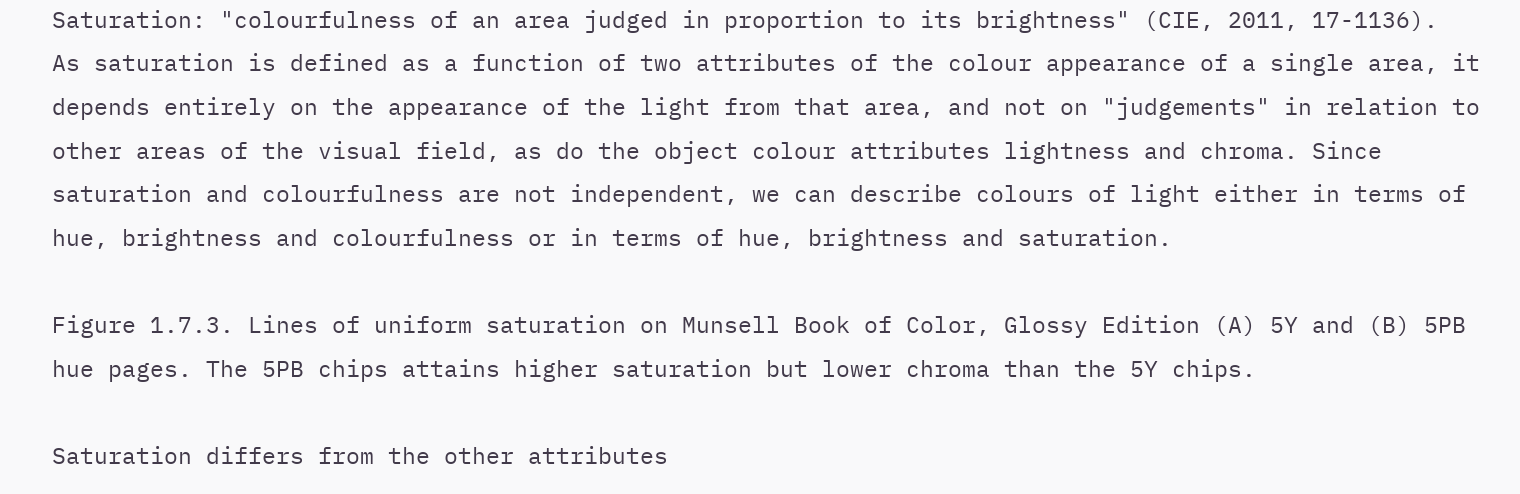Saturation: "colourfulness of an area judged in proportion to its brightness" (CIE, 2011, 17-1136).
As saturation is defined as a function of two attributes of the colour appearance of a single area, it depends entirely on the appearance of the light from that area, and not on "judgements" in relation to other areas of the visual field, as do the object colour attributes lightness and chroma. Since saturation and colourfulness are not independent, we can describe colours of light either in terms of hue, brightness and colourfulness or in terms of hue, brightness and saturation.

Figure 1.7.3. Lines of uniform saturation on Munsell Book of Color, Glossy Edition (A) 5Y and (B) 5PB hue pages. The 5PB chips attains higher saturation but lower chroma than the 5Y chips.

Saturation differs from the other attributes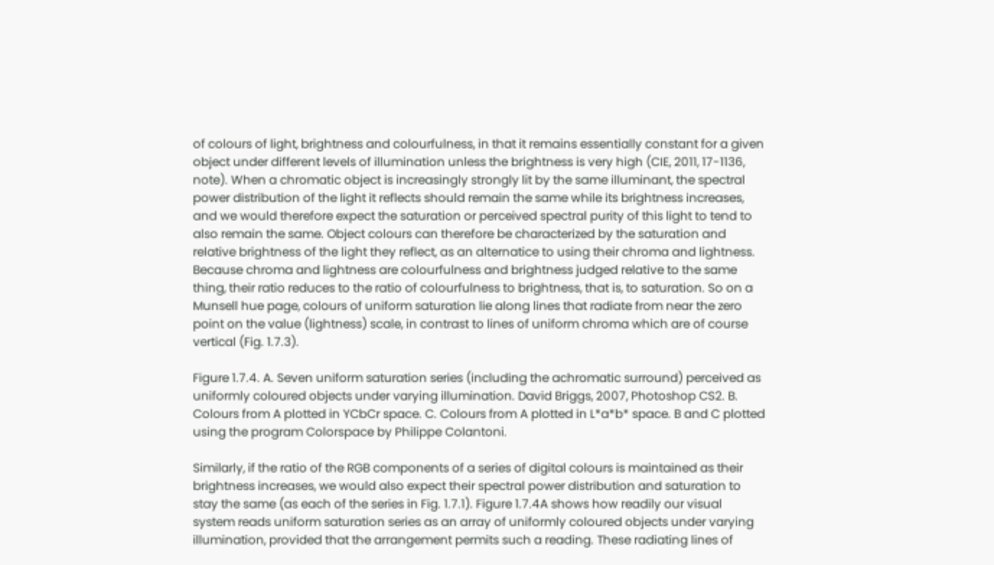of colours of light, brightness and colourfulness, in that it remains essentially constant for a given object under different levels of illumination unless the brightness is very high (CIE, 2011, 17-1136, note). When a chromatic object is increasingly strongly lit by the same illuminant, the spectral power distribution of the light it reflects should remain the same while its brightness increases, and we would therefore expect the saturation or perceived spectral purity of this light to tend to also remain the same. Object colours can therefore be characterized by the saturation and relative brightness of the light they reflect, as an alternatice to using their chroma and lightness. Because chroma and lightness are colourfulness and brightness judged relative to the same thing, their ratio reduces to the ratio of colourfulness to brightness, that is, to saturation. So on a Munsell hue page, colours of uniform saturation lie along lines that radiate from near the zero point on the value (lightness) scale, in contrast to lines of uniform chroma which are of course vertical (Fig. 1.7.3).

Figure 1.7.4. A. Seven uniform saturation series (including the achromatic surround) perceived as uniformly coloured objects under varying illumination. David Briggs, 2007, Photoshop CS2. B. Colours from A plotted in YCbCr space. C. Colours from A plotted in L*a*b* space. B and C plotted using the program Colorspace by Philippe Colantoni.

Similarly, if the ratio of the RGB components of a series of digital colours is maintained as their brightness increases, we would also expect their spectral power distribution and saturation to stay the same (as each of the series in Fig. 1.7.1). Figure 1.7.4A shows how readily our visual system reads uniform saturation series as an array of uniformly coloured objects under varying illumination, provided that the arrangement permits such a reading. These radiating lines of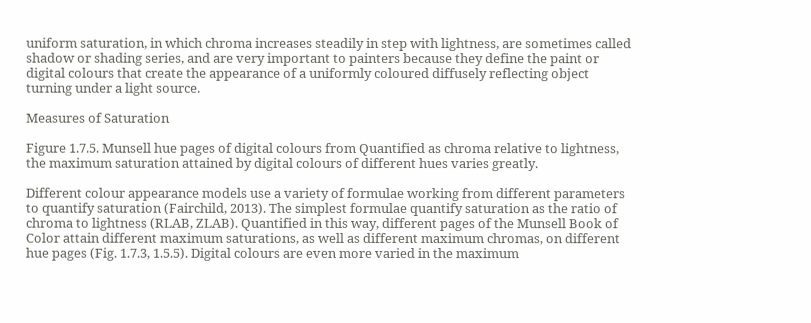uniform saturation, in which chroma increases steadily in step with lightness, are sometimes called shadow or shading series, and are very important to painters because they define the paint or digital colours that create the appearance of a uniformly coloured diffusely reflecting object turning under a light source.

Measures of Saturation

Figure 1.7.5. Munsell hue pages of digital colours from Quantified as chroma relative to lightness, the maximum saturation attained by digital colours of different hues varies greatly.

Different colour appearance models use a variety of formulae working from different parameters to quantify saturation (Fairchild, 2013). The simplest formulae quantify saturation as the ratio of chroma to lightness (RLAB, ZLAB). Quantified in this way, different pages of the Munsell Book of Color attain different maximum saturations, as well as different maximum chromas, on different hue pages (Fig. 1.7.3, 1.5.5). Digital colours are even more varied in the maximum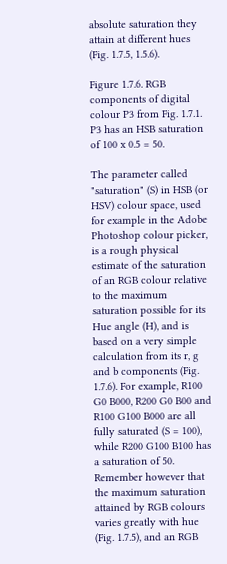absolute saturation they attain at different hues (Fig. 1.7.5, 1.5.6).

Figure 1.7.6. RGB components of digital colour P3 from Fig. 1.7.1. P3 has an HSB saturation of 100 x 0.5 = 50.

The parameter called "saturation" (S) in HSB (or HSV) colour space, used for example in the Adobe Photoshop colour picker, is a rough physical estimate of the saturation of an RGB colour relative to the maximum saturation possible for its Hue angle (H), and is based on a very simple calculation from its r, g and b components (Fig. 1.7.6). For example, R100 G0 B000, R200 G0 B00 and R100 G100 B000 are all fully saturated (S = 100), while R200 G100 B100 has a saturation of 50. Remember however that the maximum saturation attained by RGB colours varies greatly with hue (Fig. 1.7.5), and an RGB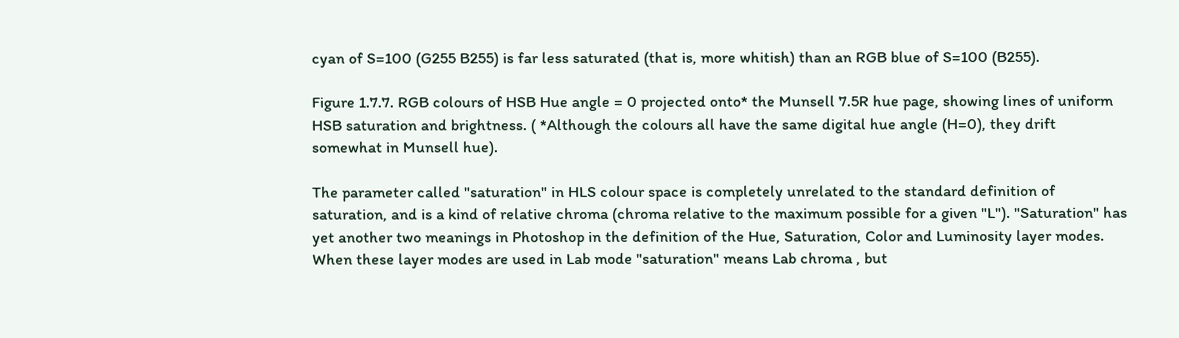cyan of S=100 (G255 B255) is far less saturated (that is, more whitish) than an RGB blue of S=100 (B255).

Figure 1.7.7. RGB colours of HSB Hue angle = 0 projected onto* the Munsell 7.5R hue page, showing lines of uniform HSB saturation and brightness. ( *Although the colours all have the same digital hue angle (H=0), they drift somewhat in Munsell hue).

The parameter called "saturation" in HLS colour space is completely unrelated to the standard definition of saturation, and is a kind of relative chroma (chroma relative to the maximum possible for a given "L"). "Saturation" has yet another two meanings in Photoshop in the definition of the Hue, Saturation, Color and Luminosity layer modes. When these layer modes are used in Lab mode "saturation" means Lab chroma , but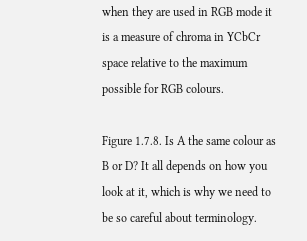when they are used in RGB mode it is a measure of chroma in YCbCr space relative to the maximum possible for RGB colours.

Figure 1.7.8. Is A the same colour as B or D? It all depends on how you look at it, which is why we need to be so careful about terminology.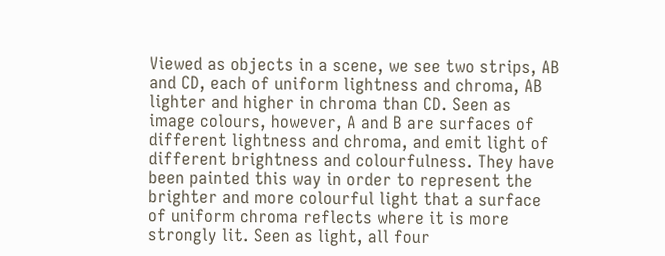Viewed as objects in a scene, we see two strips, AB and CD, each of uniform lightness and chroma, AB lighter and higher in chroma than CD. Seen as image colours, however, A and B are surfaces of different lightness and chroma, and emit light of different brightness and colourfulness. They have been painted this way in order to represent the brighter and more colourful light that a surface of uniform chroma reflects where it is more strongly lit. Seen as light, all four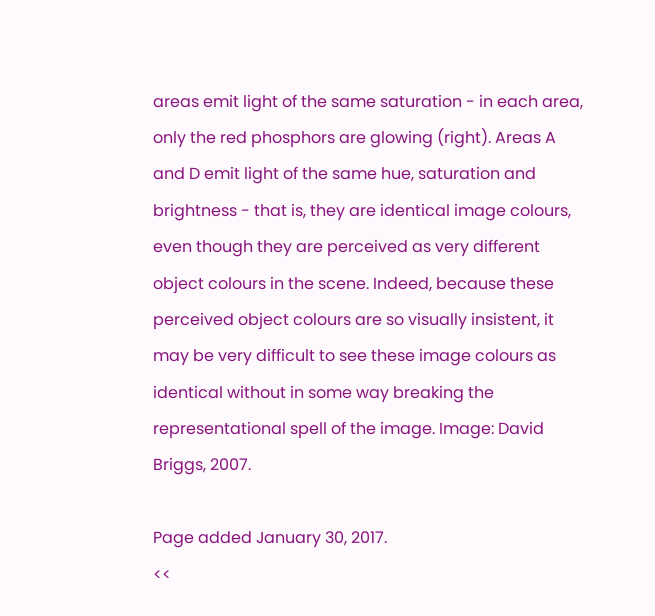areas emit light of the same saturation - in each area, only the red phosphors are glowing (right). Areas A and D emit light of the same hue, saturation and brightness - that is, they are identical image colours, even though they are perceived as very different object colours in the scene. Indeed, because these perceived object colours are so visually insistent, it may be very difficult to see these image colours as identical without in some way breaking the representational spell of the image. Image: David Briggs, 2007.

Page added January 30, 2017.
<<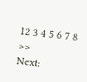12 3 4 5 6 7 8 >>
Next: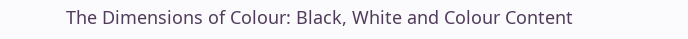The Dimensions of Colour: Black, White and Colour Content